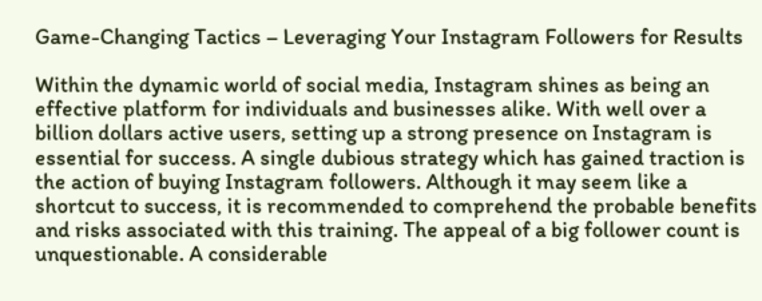Game-Changing Tactics – Leveraging Your Instagram Followers for Results

Within the dynamic world of social media, Instagram shines as being an effective platform for individuals and businesses alike. With well over a billion dollars active users, setting up a strong presence on Instagram is essential for success. A single dubious strategy which has gained traction is the action of buying Instagram followers. Although it may seem like a shortcut to success, it is recommended to comprehend the probable benefits and risks associated with this training. The appeal of a big follower count is unquestionable. A considerable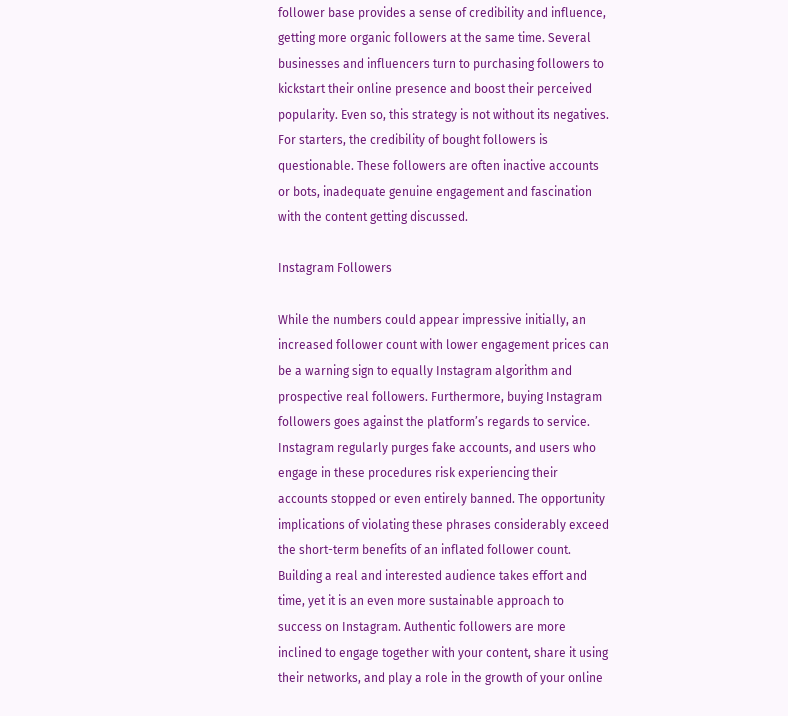follower base provides a sense of credibility and influence, getting more organic followers at the same time. Several businesses and influencers turn to purchasing followers to kickstart their online presence and boost their perceived popularity. Even so, this strategy is not without its negatives. For starters, the credibility of bought followers is questionable. These followers are often inactive accounts or bots, inadequate genuine engagement and fascination with the content getting discussed.

Instagram Followers

While the numbers could appear impressive initially, an increased follower count with lower engagement prices can be a warning sign to equally Instagram algorithm and prospective real followers. Furthermore, buying Instagram followers goes against the platform’s regards to service. Instagram regularly purges fake accounts, and users who engage in these procedures risk experiencing their accounts stopped or even entirely banned. The opportunity implications of violating these phrases considerably exceed the short-term benefits of an inflated follower count. Building a real and interested audience takes effort and time, yet it is an even more sustainable approach to success on Instagram. Authentic followers are more inclined to engage together with your content, share it using their networks, and play a role in the growth of your online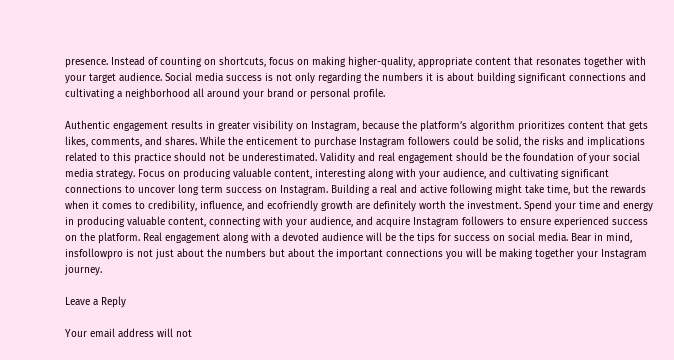presence. Instead of counting on shortcuts, focus on making higher-quality, appropriate content that resonates together with your target audience. Social media success is not only regarding the numbers it is about building significant connections and cultivating a neighborhood all around your brand or personal profile.

Authentic engagement results in greater visibility on Instagram, because the platform’s algorithm prioritizes content that gets likes, comments, and shares. While the enticement to purchase Instagram followers could be solid, the risks and implications related to this practice should not be underestimated. Validity and real engagement should be the foundation of your social media strategy. Focus on producing valuable content, interesting along with your audience, and cultivating significant connections to uncover long term success on Instagram. Building a real and active following might take time, but the rewards when it comes to credibility, influence, and ecofriendly growth are definitely worth the investment. Spend your time and energy in producing valuable content, connecting with your audience, and acquire Instagram followers to ensure experienced success on the platform. Real engagement along with a devoted audience will be the tips for success on social media. Bear in mind, insfollowpro is not just about the numbers but about the important connections you will be making together your Instagram journey.

Leave a Reply

Your email address will not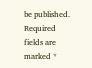be published. Required fields are marked *